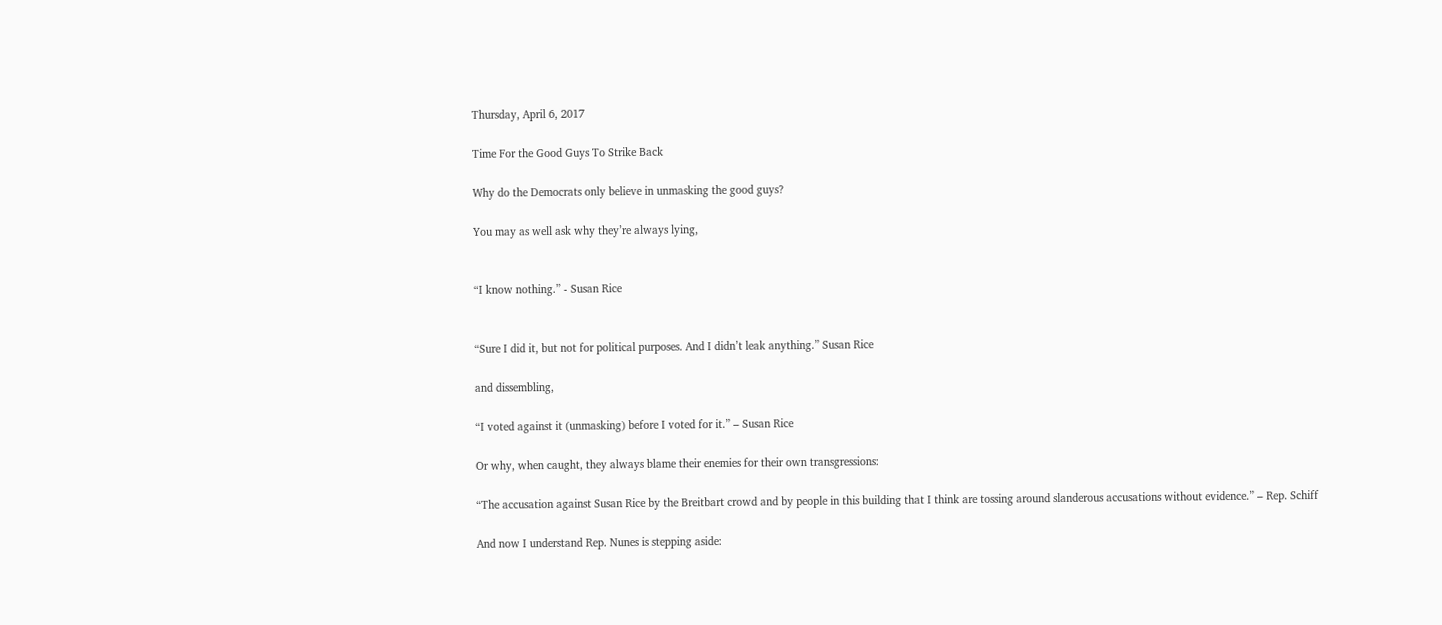Thursday, April 6, 2017

Time For the Good Guys To Strike Back

Why do the Democrats only believe in unmasking the good guys?

You may as well ask why they’re always lying,


“I know nothing.” - Susan Rice


“Sure I did it, but not for political purposes. And I didn’t leak anything.” Susan Rice

and dissembling,

“I voted against it (unmasking) before I voted for it.” – Susan Rice

Or why, when caught, they always blame their enemies for their own transgressions:

“The accusation against Susan Rice by the Breitbart crowd and by people in this building that I think are tossing around slanderous accusations without evidence.” – Rep. Schiff

And now I understand Rep. Nunes is stepping aside: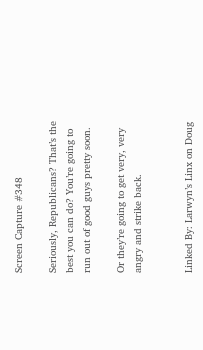Screen Capture #348

Seriously, Republicans? That’s the best you can do? You’re going to run out of good guys pretty soon.

Or they’re going to get very, very angry and strike back.


Linked By: Larwyn’s Linx on Doug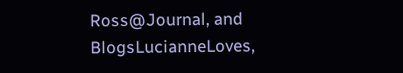Ross@Journal, and BlogsLucianneLoves,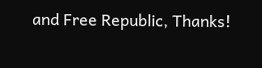and Free Republic, Thanks!